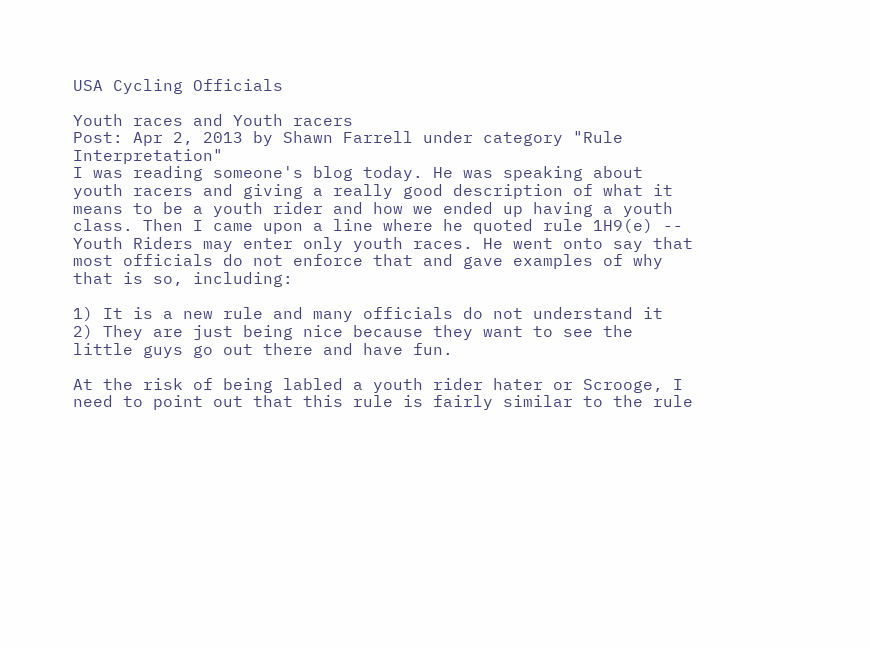USA Cycling Officials

Youth races and Youth racers
Post: Apr 2, 2013 by Shawn Farrell under category "Rule Interpretation"
I was reading someone's blog today. He was speaking about youth racers and giving a really good description of what it means to be a youth rider and how we ended up having a youth class. Then I came upon a line where he quoted rule 1H9(e) -- Youth Riders may enter only youth races. He went onto say that most officials do not enforce that and gave examples of why that is so, including:

1) It is a new rule and many officials do not understand it
2) They are just being nice because they want to see the little guys go out there and have fun.

At the risk of being labled a youth rider hater or Scrooge, I need to point out that this rule is fairly similar to the rule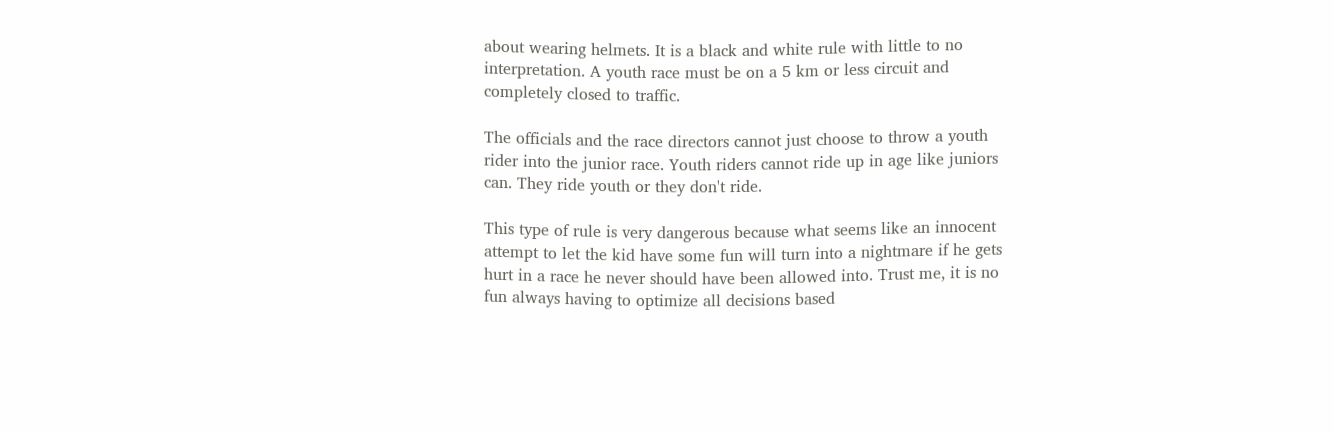about wearing helmets. It is a black and white rule with little to no interpretation. A youth race must be on a 5 km or less circuit and completely closed to traffic.

The officials and the race directors cannot just choose to throw a youth rider into the junior race. Youth riders cannot ride up in age like juniors can. They ride youth or they don't ride.

This type of rule is very dangerous because what seems like an innocent attempt to let the kid have some fun will turn into a nightmare if he gets hurt in a race he never should have been allowed into. Trust me, it is no fun always having to optimize all decisions based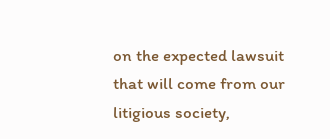on the expected lawsuit that will come from our litigious society,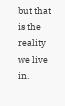but that is the reality we live in.